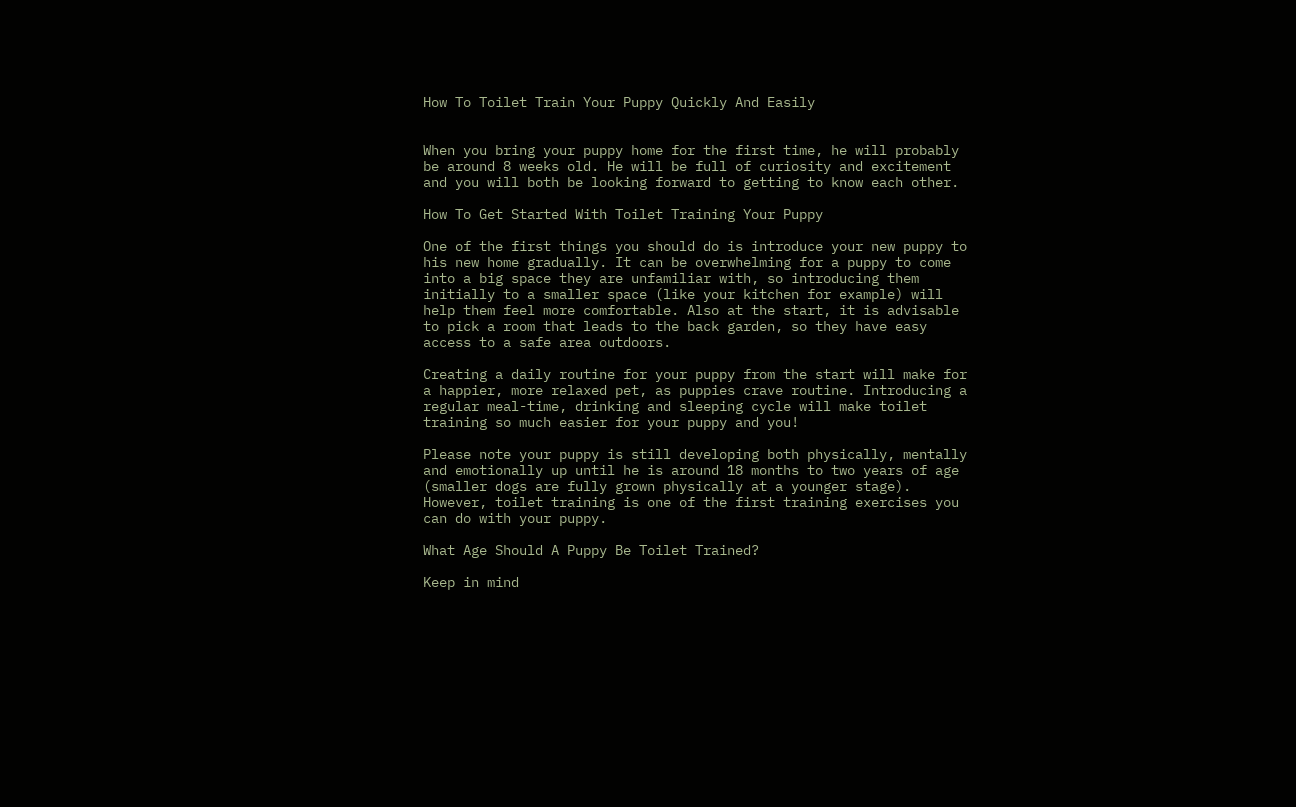How To Toilet Train Your Puppy Quickly And Easily


When you bring your puppy home for the first time, he will probably be around 8 weeks old. He will be full of curiosity and excitement and you will both be looking forward to getting to know each other.

How To Get Started With Toilet Training Your Puppy

One of the first things you should do is introduce your new puppy to his new home gradually. It can be overwhelming for a puppy to come into a big space they are unfamiliar with, so introducing them initially to a smaller space (like your kitchen for example) will help them feel more comfortable. Also at the start, it is advisable to pick a room that leads to the back garden, so they have easy access to a safe area outdoors.

Creating a daily routine for your puppy from the start will make for a happier, more relaxed pet, as puppies crave routine. Introducing a regular meal-time, drinking and sleeping cycle will make toilet training so much easier for your puppy and you!

Please note your puppy is still developing both physically, mentally and emotionally up until he is around 18 months to two years of age (smaller dogs are fully grown physically at a younger stage). However, toilet training is one of the first training exercises you can do with your puppy.

What Age Should A Puppy Be Toilet Trained?

Keep in mind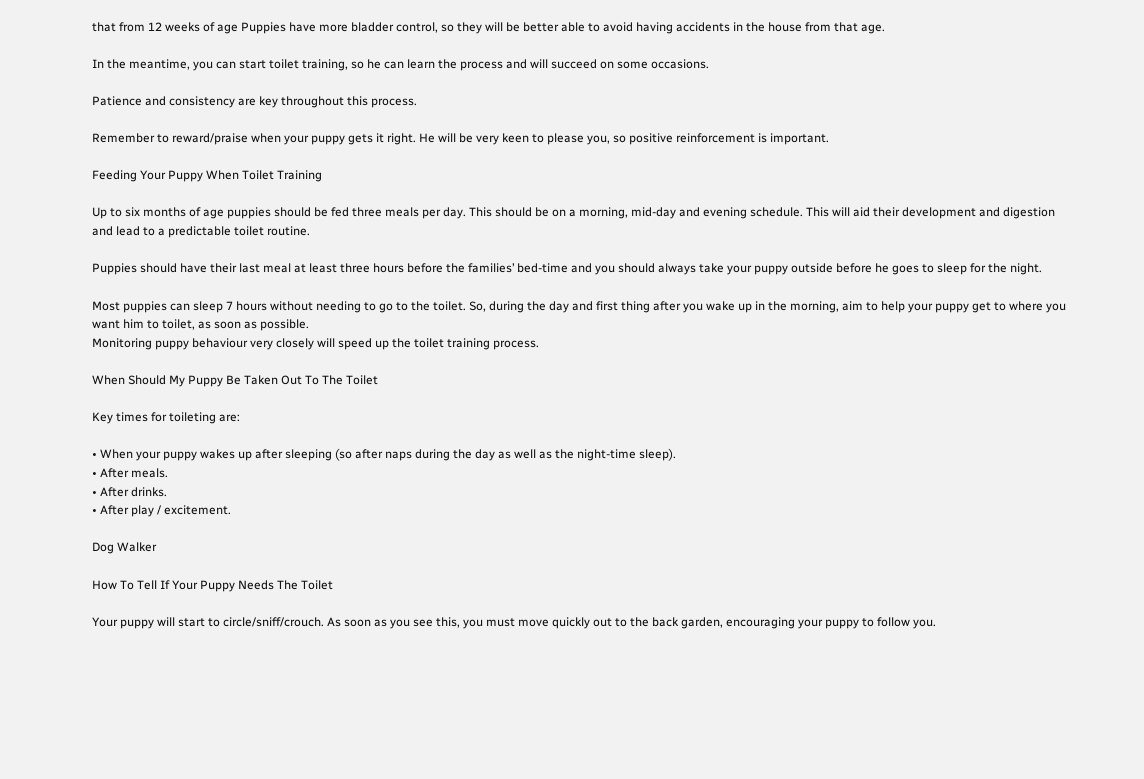that from 12 weeks of age Puppies have more bladder control, so they will be better able to avoid having accidents in the house from that age.

In the meantime, you can start toilet training, so he can learn the process and will succeed on some occasions.

Patience and consistency are key throughout this process.

Remember to reward/praise when your puppy gets it right. He will be very keen to please you, so positive reinforcement is important.

Feeding Your Puppy When Toilet Training

Up to six months of age puppies should be fed three meals per day. This should be on a morning, mid-day and evening schedule. This will aid their development and digestion and lead to a predictable toilet routine.

Puppies should have their last meal at least three hours before the families’ bed-time and you should always take your puppy outside before he goes to sleep for the night.

Most puppies can sleep 7 hours without needing to go to the toilet. So, during the day and first thing after you wake up in the morning, aim to help your puppy get to where you want him to toilet, as soon as possible.
Monitoring puppy behaviour very closely will speed up the toilet training process.

When Should My Puppy Be Taken Out To The Toilet

Key times for toileting are:

• When your puppy wakes up after sleeping (so after naps during the day as well as the night-time sleep).
• After meals.
• After drinks.
• After play / excitement.

Dog Walker

How To Tell If Your Puppy Needs The Toilet

Your puppy will start to circle/sniff/crouch. As soon as you see this, you must move quickly out to the back garden, encouraging your puppy to follow you.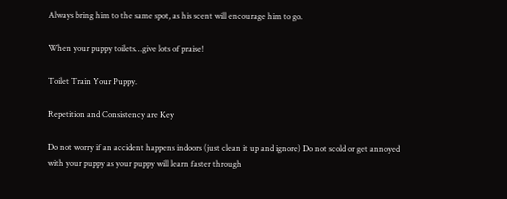Always bring him to the same spot, as his scent will encourage him to go.

When your puppy toilets…give lots of praise!

Toilet Train Your Puppy.

Repetition and Consistency are Key

Do not worry if an accident happens indoors (just clean it up and ignore) Do not scold or get annoyed with your puppy as your puppy will learn faster through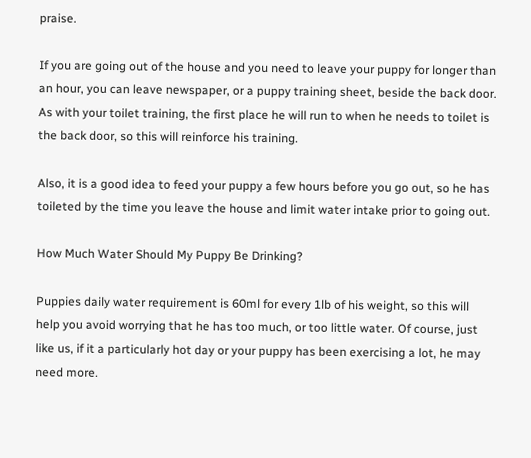praise.

If you are going out of the house and you need to leave your puppy for longer than an hour, you can leave newspaper, or a puppy training sheet, beside the back door. As with your toilet training, the first place he will run to when he needs to toilet is the back door, so this will reinforce his training.

Also, it is a good idea to feed your puppy a few hours before you go out, so he has toileted by the time you leave the house and limit water intake prior to going out.

How Much Water Should My Puppy Be Drinking?

Puppies daily water requirement is 60ml for every 1lb of his weight, so this will help you avoid worrying that he has too much, or too little water. Of course, just like us, if it a particularly hot day or your puppy has been exercising a lot, he may need more.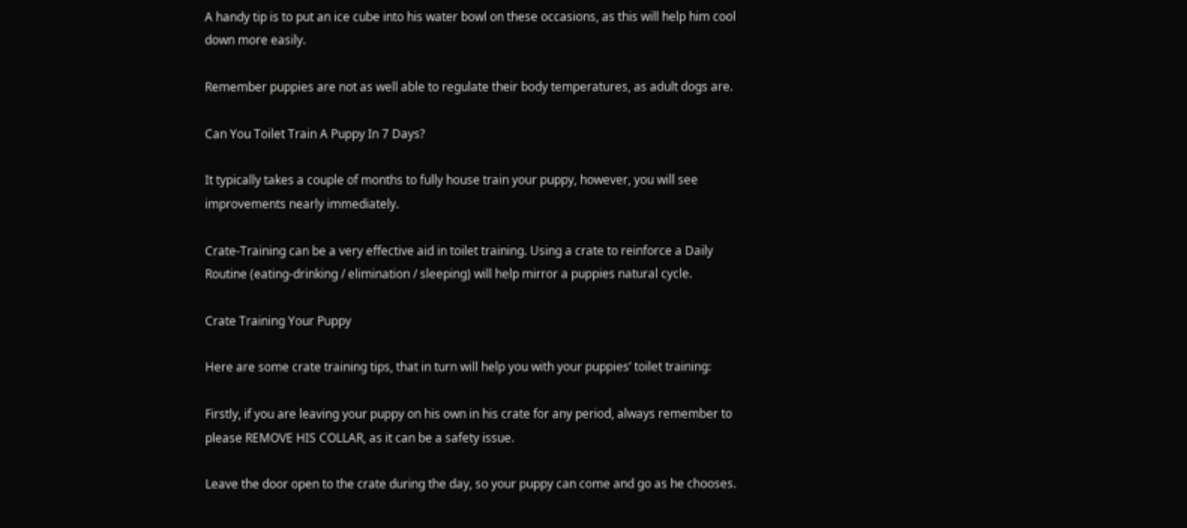A handy tip is to put an ice cube into his water bowl on these occasions, as this will help him cool down more easily.

Remember puppies are not as well able to regulate their body temperatures, as adult dogs are.

Can You Toilet Train A Puppy In 7 Days?

It typically takes a couple of months to fully house train your puppy, however, you will see improvements nearly immediately.

Crate-Training can be a very effective aid in toilet training. Using a crate to reinforce a Daily Routine (eating-drinking / elimination / sleeping) will help mirror a puppies natural cycle.

Crate Training Your Puppy

Here are some crate training tips, that in turn will help you with your puppies’ toilet training:

Firstly, if you are leaving your puppy on his own in his crate for any period, always remember to please REMOVE HIS COLLAR, as it can be a safety issue.

Leave the door open to the crate during the day, so your puppy can come and go as he chooses.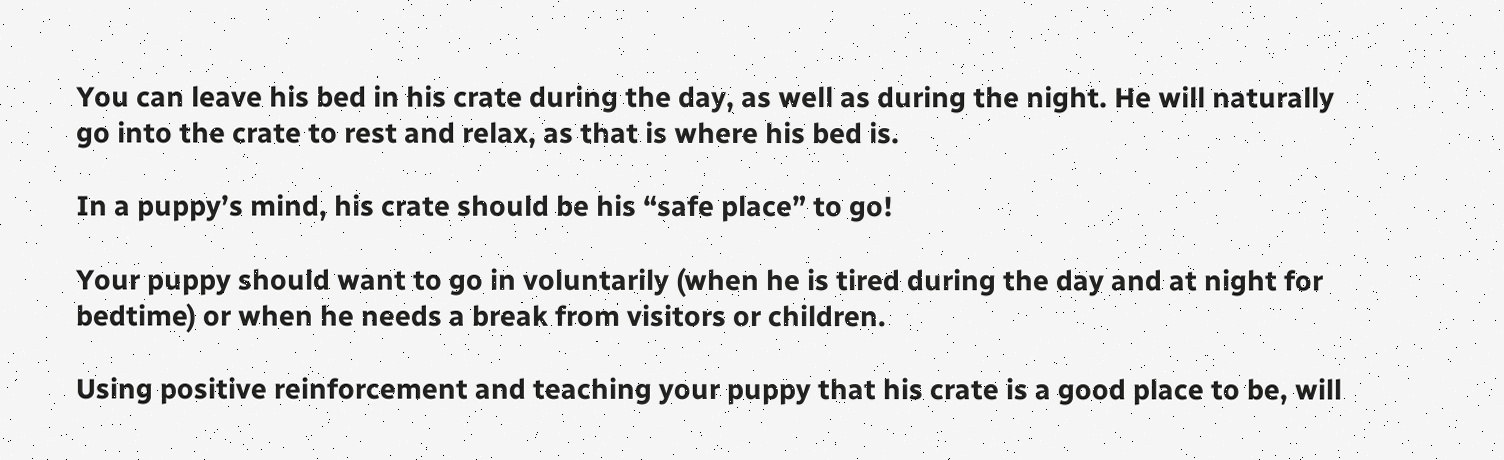You can leave his bed in his crate during the day, as well as during the night. He will naturally go into the crate to rest and relax, as that is where his bed is.

In a puppy’s mind, his crate should be his “safe place” to go!

Your puppy should want to go in voluntarily (when he is tired during the day and at night for bedtime) or when he needs a break from visitors or children.

Using positive reinforcement and teaching your puppy that his crate is a good place to be, will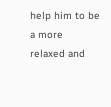help him to be a more relaxed and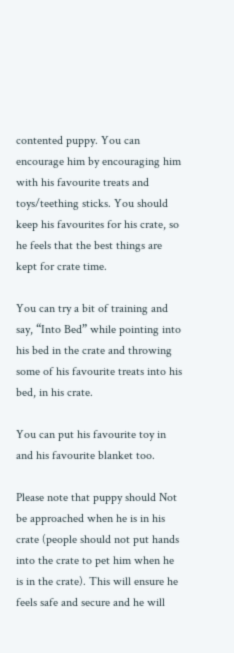contented puppy. You can encourage him by encouraging him with his favourite treats and toys/teething sticks. You should keep his favourites for his crate, so he feels that the best things are kept for crate time.

You can try a bit of training and say, “Into Bed” while pointing into his bed in the crate and throwing some of his favourite treats into his bed, in his crate.

You can put his favourite toy in and his favourite blanket too.

Please note that puppy should Not be approached when he is in his crate (people should not put hands into the crate to pet him when he is in the crate). This will ensure he feels safe and secure and he will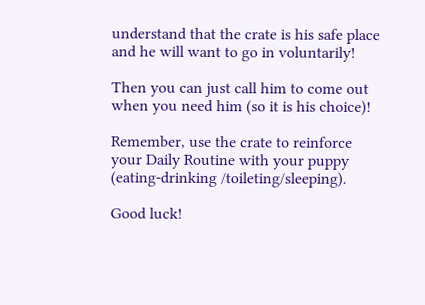understand that the crate is his safe place and he will want to go in voluntarily!

Then you can just call him to come out when you need him (so it is his choice)!

Remember, use the crate to reinforce your Daily Routine with your puppy (eating-drinking /toileting/sleeping).

Good luck!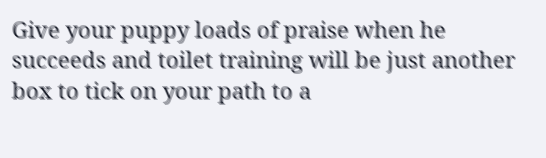Give your puppy loads of praise when he succeeds and toilet training will be just another box to tick on your path to a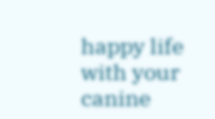happy life with your canine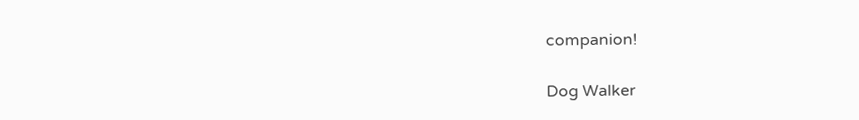companion!

Dog Walker